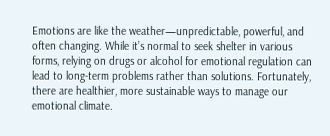Emotions are like the weather—unpredictable, powerful, and often changing. While it’s normal to seek shelter in various forms, relying on drugs or alcohol for emotional regulation can lead to long-term problems rather than solutions. Fortunately, there are healthier, more sustainable ways to manage our emotional climate.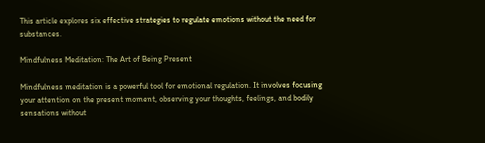This article explores six effective strategies to regulate emotions without the need for substances.

Mindfulness Meditation: The Art of Being Present

Mindfulness meditation is a powerful tool for emotional regulation. It involves focusing your attention on the present moment, observing your thoughts, feelings, and bodily sensations without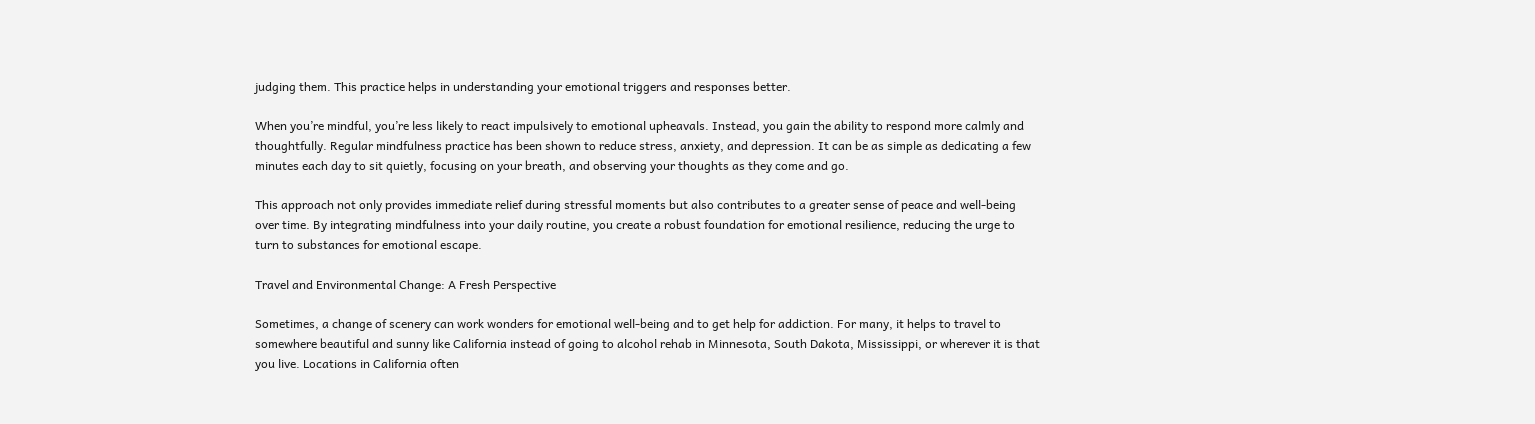judging them. This practice helps in understanding your emotional triggers and responses better.

When you’re mindful, you’re less likely to react impulsively to emotional upheavals. Instead, you gain the ability to respond more calmly and thoughtfully. Regular mindfulness practice has been shown to reduce stress, anxiety, and depression. It can be as simple as dedicating a few minutes each day to sit quietly, focusing on your breath, and observing your thoughts as they come and go.

This approach not only provides immediate relief during stressful moments but also contributes to a greater sense of peace and well-being over time. By integrating mindfulness into your daily routine, you create a robust foundation for emotional resilience, reducing the urge to turn to substances for emotional escape.

Travel and Environmental Change: A Fresh Perspective

Sometimes, a change of scenery can work wonders for emotional well-being and to get help for addiction. For many, it helps to travel to somewhere beautiful and sunny like California instead of going to alcohol rehab in Minnesota, South Dakota, Mississippi, or wherever it is that you live. Locations in California often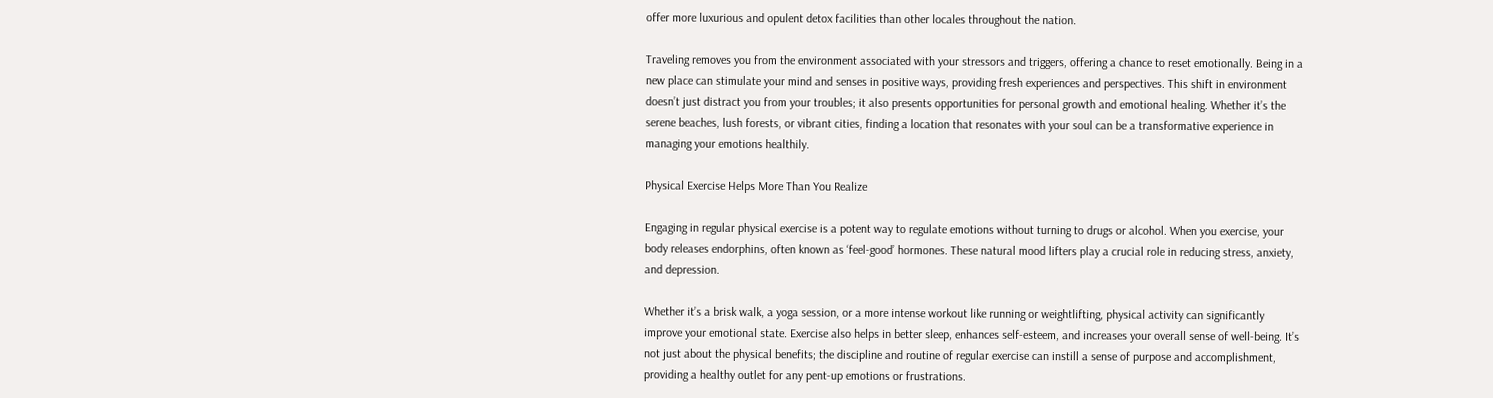offer more luxurious and opulent detox facilities than other locales throughout the nation.

Traveling removes you from the environment associated with your stressors and triggers, offering a chance to reset emotionally. Being in a new place can stimulate your mind and senses in positive ways, providing fresh experiences and perspectives. This shift in environment doesn’t just distract you from your troubles; it also presents opportunities for personal growth and emotional healing. Whether it’s the serene beaches, lush forests, or vibrant cities, finding a location that resonates with your soul can be a transformative experience in managing your emotions healthily.

Physical Exercise Helps More Than You Realize

Engaging in regular physical exercise is a potent way to regulate emotions without turning to drugs or alcohol. When you exercise, your body releases endorphins, often known as ‘feel-good’ hormones. These natural mood lifters play a crucial role in reducing stress, anxiety, and depression.

Whether it’s a brisk walk, a yoga session, or a more intense workout like running or weightlifting, physical activity can significantly improve your emotional state. Exercise also helps in better sleep, enhances self-esteem, and increases your overall sense of well-being. It’s not just about the physical benefits; the discipline and routine of regular exercise can instill a sense of purpose and accomplishment, providing a healthy outlet for any pent-up emotions or frustrations.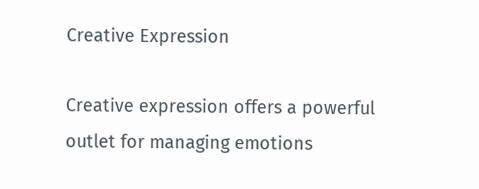Creative Expression

Creative expression offers a powerful outlet for managing emotions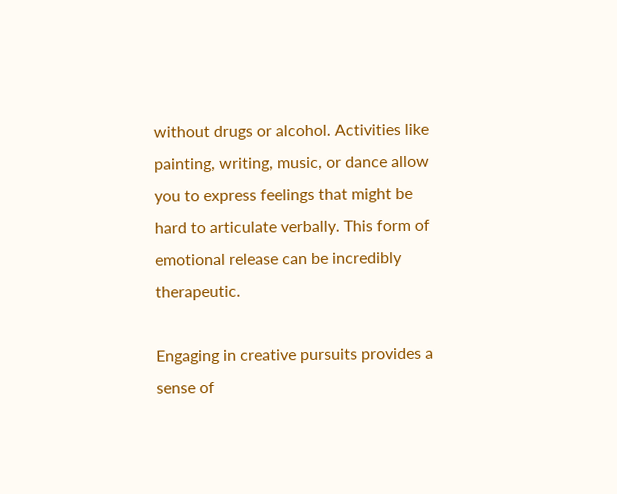without drugs or alcohol. Activities like painting, writing, music, or dance allow you to express feelings that might be hard to articulate verbally. This form of emotional release can be incredibly therapeutic.

Engaging in creative pursuits provides a sense of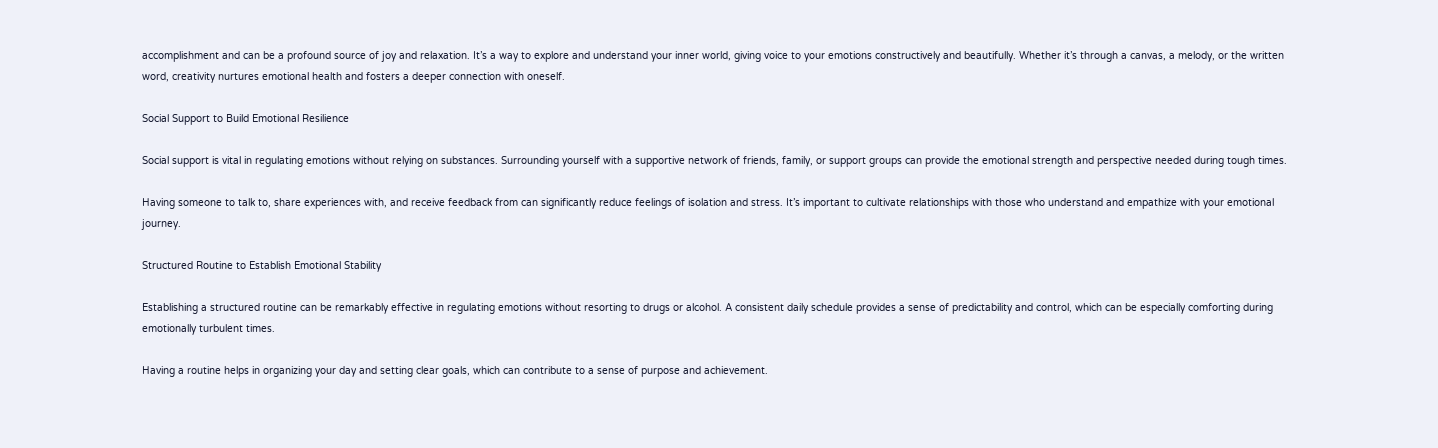accomplishment and can be a profound source of joy and relaxation. It’s a way to explore and understand your inner world, giving voice to your emotions constructively and beautifully. Whether it’s through a canvas, a melody, or the written word, creativity nurtures emotional health and fosters a deeper connection with oneself.

Social Support to Build Emotional Resilience

Social support is vital in regulating emotions without relying on substances. Surrounding yourself with a supportive network of friends, family, or support groups can provide the emotional strength and perspective needed during tough times.

Having someone to talk to, share experiences with, and receive feedback from can significantly reduce feelings of isolation and stress. It’s important to cultivate relationships with those who understand and empathize with your emotional journey.

Structured Routine to Establish Emotional Stability

Establishing a structured routine can be remarkably effective in regulating emotions without resorting to drugs or alcohol. A consistent daily schedule provides a sense of predictability and control, which can be especially comforting during emotionally turbulent times.

Having a routine helps in organizing your day and setting clear goals, which can contribute to a sense of purpose and achievement.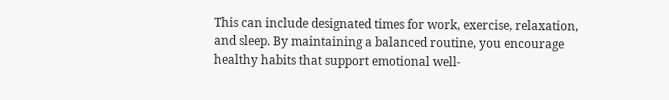This can include designated times for work, exercise, relaxation, and sleep. By maintaining a balanced routine, you encourage healthy habits that support emotional well-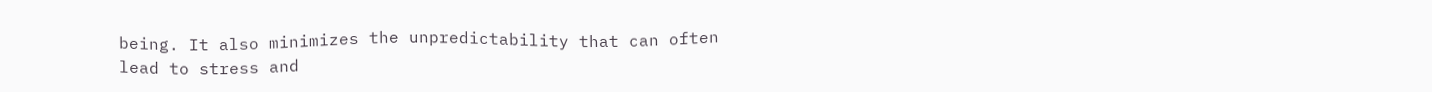being. It also minimizes the unpredictability that can often lead to stress and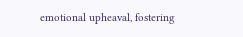emotional upheaval, fostering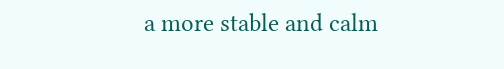a more stable and calm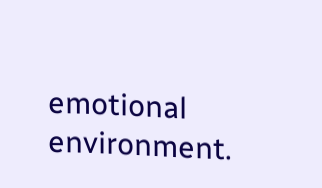emotional environment.